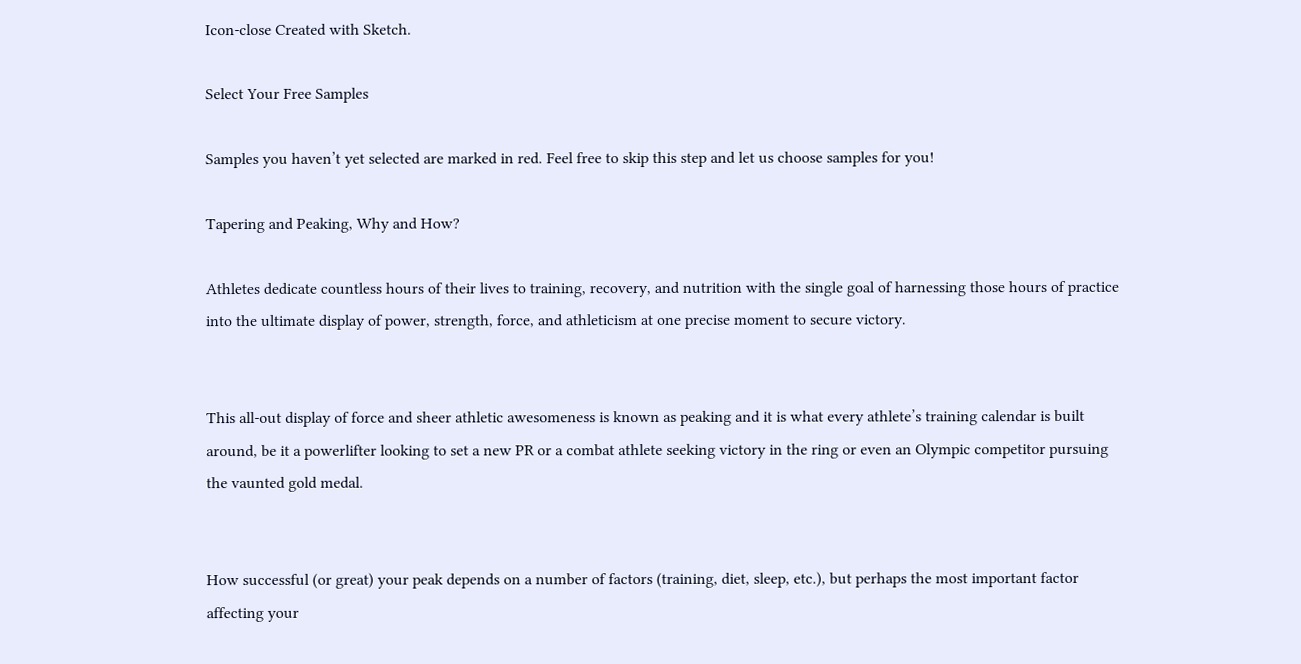Icon-close Created with Sketch.

Select Your Free Samples

Samples you haven’t yet selected are marked in red. Feel free to skip this step and let us choose samples for you!

Tapering and Peaking, Why and How?

Athletes dedicate countless hours of their lives to training, recovery, and nutrition with the single goal of harnessing those hours of practice into the ultimate display of power, strength, force, and athleticism at one precise moment to secure victory.


This all-out display of force and sheer athletic awesomeness is known as peaking and it is what every athlete’s training calendar is built around, be it a powerlifter looking to set a new PR or a combat athlete seeking victory in the ring or even an Olympic competitor pursuing the vaunted gold medal.


How successful (or great) your peak depends on a number of factors (training, diet, sleep, etc.), but perhaps the most important factor affecting your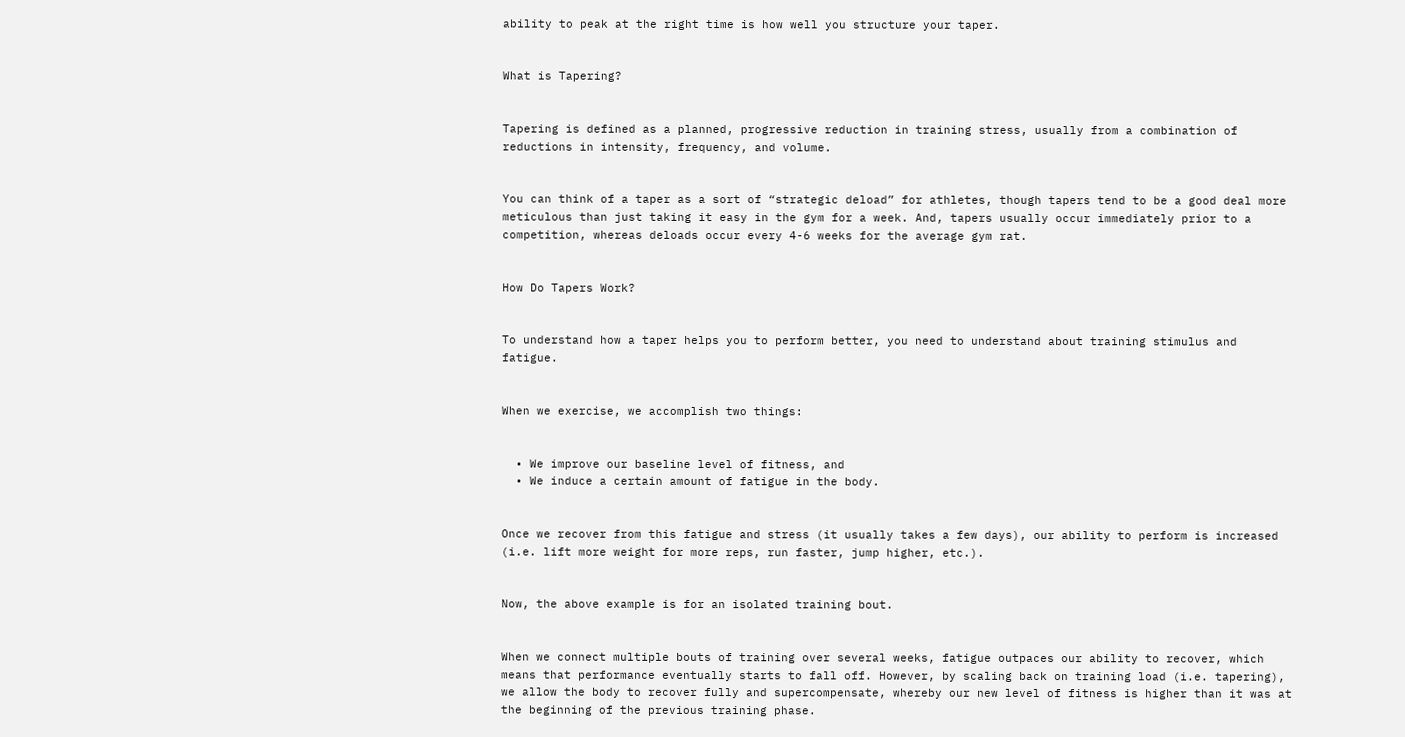ability to peak at the right time is how well you structure your taper.


What is Tapering?


Tapering is defined as a planned, progressive reduction in training stress, usually from a combination of reductions in intensity, frequency, and volume.


You can think of a taper as a sort of “strategic deload” for athletes, though tapers tend to be a good deal more meticulous than just taking it easy in the gym for a week. And, tapers usually occur immediately prior to a competition, whereas deloads occur every 4-6 weeks for the average gym rat.


How Do Tapers Work?


To understand how a taper helps you to perform better, you need to understand about training stimulus and fatigue.


When we exercise, we accomplish two things:


  • We improve our baseline level of fitness, and
  • We induce a certain amount of fatigue in the body.


Once we recover from this fatigue and stress (it usually takes a few days), our ability to perform is increased (i.e. lift more weight for more reps, run faster, jump higher, etc.).


Now, the above example is for an isolated training bout.


When we connect multiple bouts of training over several weeks, fatigue outpaces our ability to recover, which means that performance eventually starts to fall off. However, by scaling back on training load (i.e. tapering), we allow the body to recover fully and supercompensate, whereby our new level of fitness is higher than it was at the beginning of the previous training phase.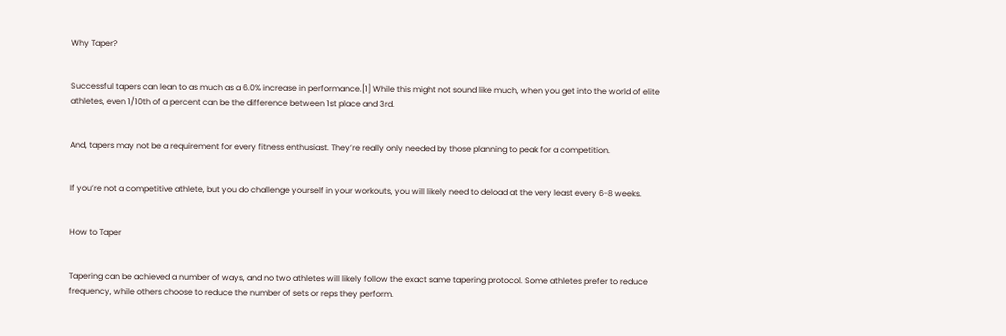Why Taper?


Successful tapers can lean to as much as a 6.0% increase in performance.[1] While this might not sound like much, when you get into the world of elite athletes, even 1/10th of a percent can be the difference between 1st place and 3rd.


And, tapers may not be a requirement for every fitness enthusiast. They’re really only needed by those planning to peak for a competition.


If you’re not a competitive athlete, but you do challenge yourself in your workouts, you will likely need to deload at the very least every 6-8 weeks.


How to Taper


Tapering can be achieved a number of ways, and no two athletes will likely follow the exact same tapering protocol. Some athletes prefer to reduce frequency, while others choose to reduce the number of sets or reps they perform.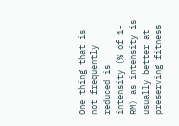One thing that is not frequently reduced is intensity (% of 1-RM) as intensity is usually better at preserving fitness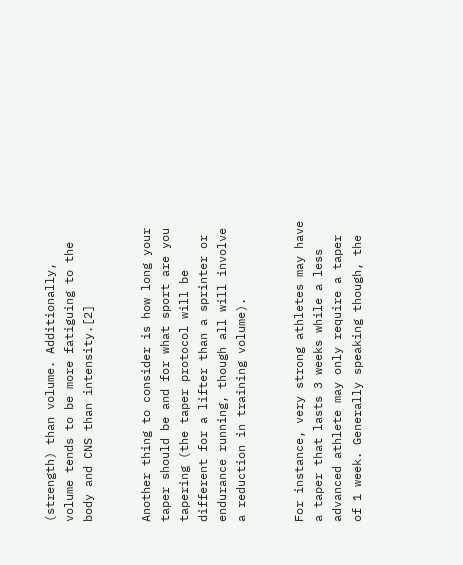(strength) than volume. Additionally, volume tends to be more fatiguing to the body and CNS than intensity.[2]


Another thing to consider is how long your taper should be and for what sport are you tapering (the taper protocol will be different for a lifter than a sprinter or endurance running, though all will involve a reduction in training volume).


For instance, very strong athletes may have a taper that lasts 3 weeks while a less advanced athlete may only require a taper of 1 week. Generally speaking though, the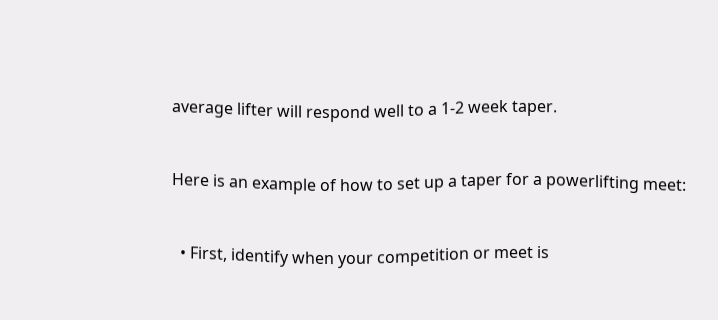average lifter will respond well to a 1-2 week taper.


Here is an example of how to set up a taper for a powerlifting meet:


  • First, identify when your competition or meet is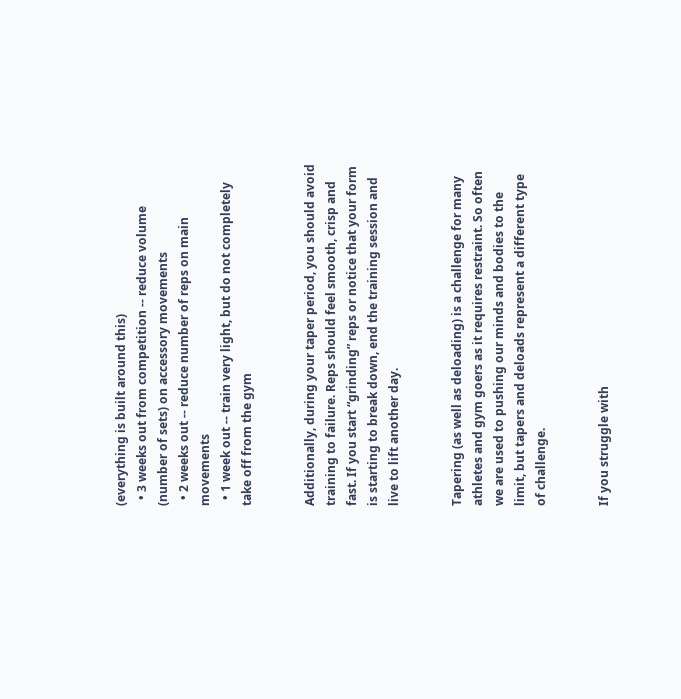(everything is built around this)
  • 3 weeks out from competition -- reduce volume (number of sets) on accessory movements
  • 2 weeks out -- reduce number of reps on main movements
  • 1 week out -- train very light, but do not completely take off from the gym


Additionally, during your taper period, you should avoid training to failure. Reps should feel smooth, crisp and fast. If you start “grinding” reps or notice that your form is starting to break down, end the training session and live to lift another day.


Tapering (as well as deloading) is a challenge for many athletes and gym goers as it requires restraint. So often we are used to pushing our minds and bodies to the limit, but tapers and deloads represent a different type of challenge.


If you struggle with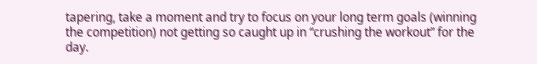tapering, take a moment and try to focus on your long term goals (winning the competition) not getting so caught up in “crushing the workout” for the day.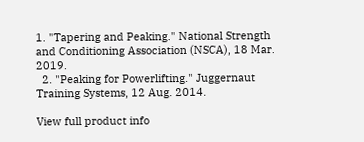1. "Tapering and Peaking." National Strength and Conditioning Association (NSCA), 18 Mar. 2019.
  2. "Peaking for Powerlifting." Juggernaut Training Systems, 12 Aug. 2014.

View full product info